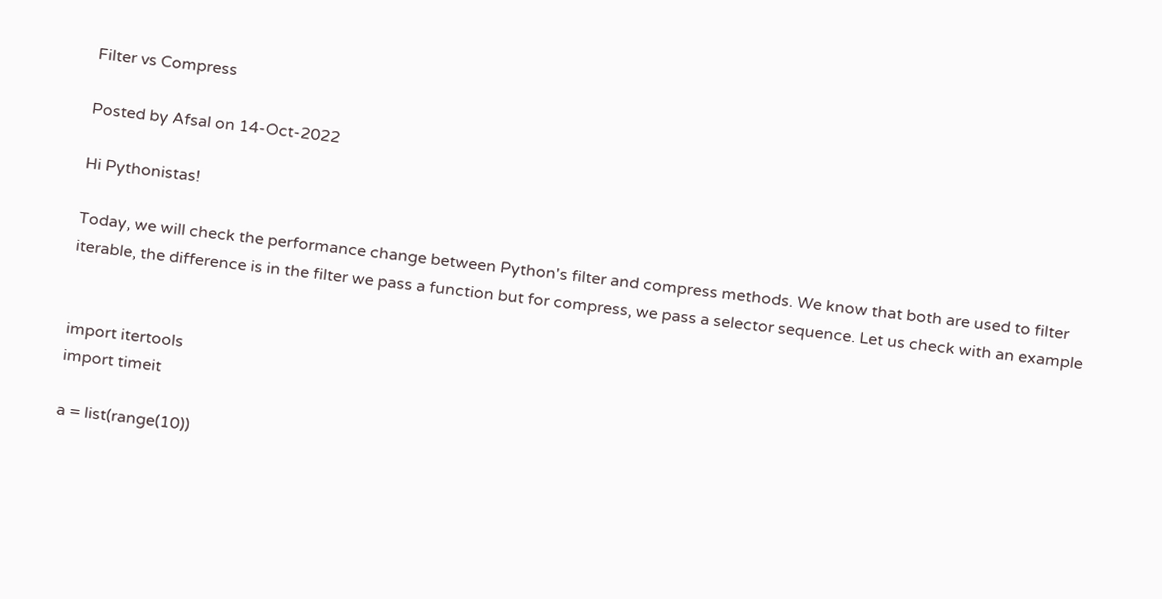Filter vs Compress

Posted by Afsal on 14-Oct-2022

Hi Pythonistas!

Today, we will check the performance change between Python's filter and compress methods. We know that both are used to filter iterable, the difference is in the filter we pass a function but for compress, we pass a selector sequence. Let us check with an example


import itertools
import timeit

a = list(range(10))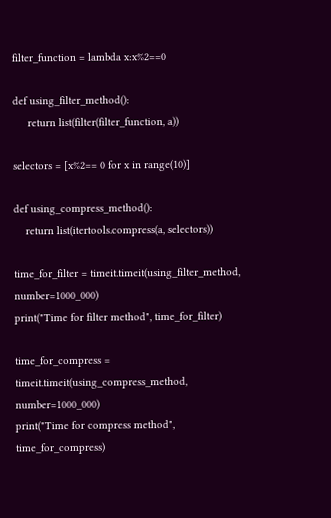filter_function = lambda x:x%2==0

def using_filter_method():
     return list(filter(filter_function, a))

selectors = [x%2== 0 for x in range(10)]

def using_compress_method():
    return list(itertools.compress(a, selectors))

time_for_filter = timeit.timeit(using_filter_method, number=1000_000)
print("Time for filter method", time_for_filter)

time_for_compress = timeit.timeit(using_compress_method, number=1000_000)
print("Time for compress method", time_for_compress)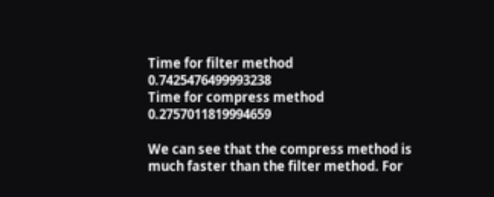Time for filter method 0.7425476499993238
Time for compress method 0.2757011819994659

We can see that the compress method is much faster than the filter method. For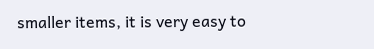smaller items, it is very easy to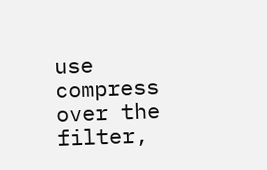use compress over the filter,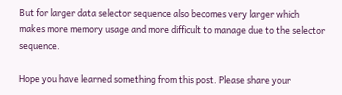But for larger data selector sequence also becomes very larger which makes more memory usage and more difficult to manage due to the selector sequence.

Hope you have learned something from this post. Please share your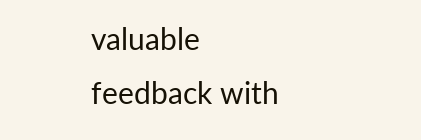valuable feedback with